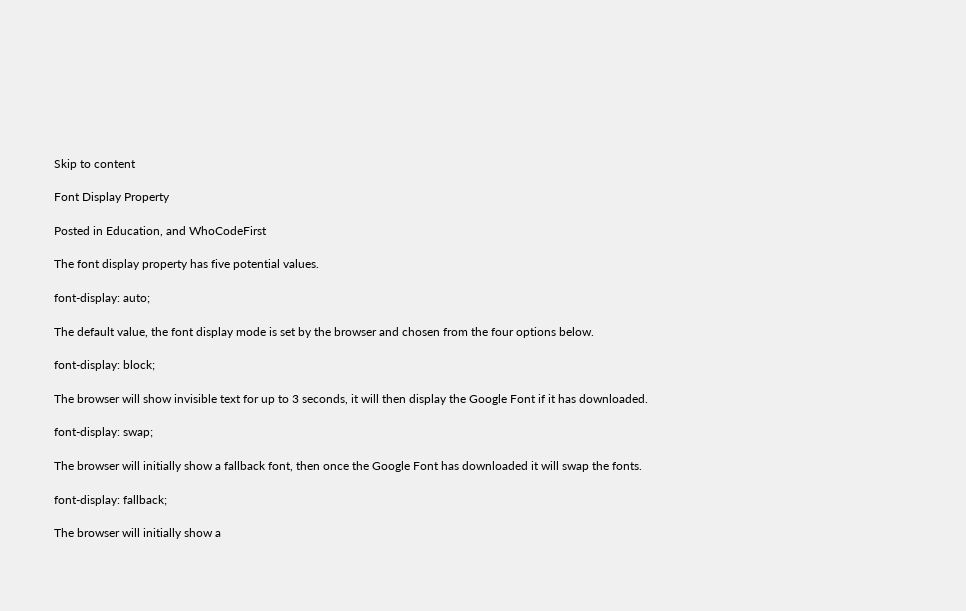Skip to content

Font Display Property

Posted in Education, and WhoCodeFirst

The font display property has five potential values.

font-display: auto;

The default value, the font display mode is set by the browser and chosen from the four options below.

font-display: block;

The browser will show invisible text for up to 3 seconds, it will then display the Google Font if it has downloaded.

font-display: swap;

The browser will initially show a fallback font, then once the Google Font has downloaded it will swap the fonts.

font-display: fallback;

The browser will initially show a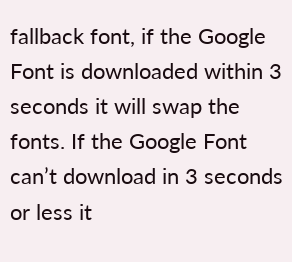fallback font, if the Google Font is downloaded within 3 seconds it will swap the fonts. If the Google Font can’t download in 3 seconds or less it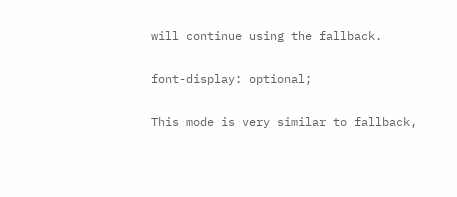will continue using the fallback.

font-display: optional;

This mode is very similar to fallback,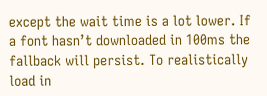except the wait time is a lot lower. If a font hasn’t downloaded in 100ms the fallback will persist. To realistically load in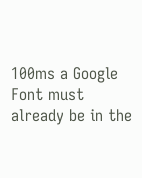100ms a Google Font must already be in the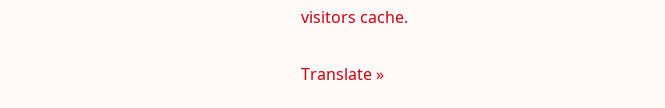visitors cache.

Translate »